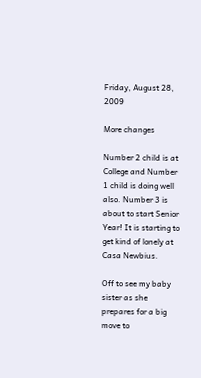Friday, August 28, 2009

More changes

Number 2 child is at College and Number 1 child is doing well also. Number 3 is about to start Senior Year! It is starting to get kind of lonely at Casa Newbius.

Off to see my baby sister as she prepares for a big move to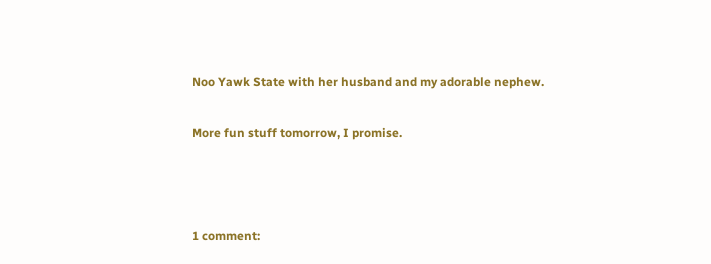Noo Yawk State with her husband and my adorable nephew.

More fun stuff tomorrow, I promise.



1 comment: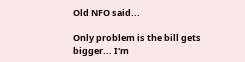Old NFO said...

Only problem is the bill gets bigger... I'm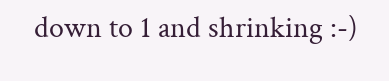down to 1 and shrinking :-)